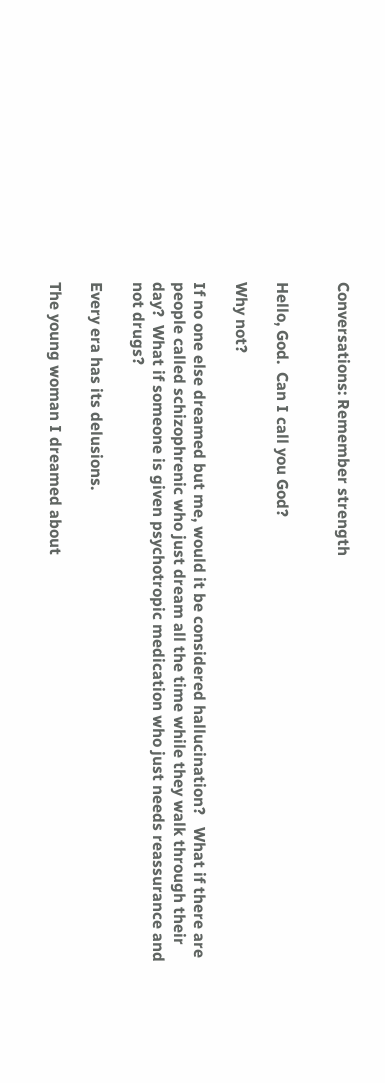Conversations: Remember strength


Hello, God.  Can I call you God?

Why not?

If no one else dreamed but me, would it be considered hallucination?   What if there are people called schizophrenic who just dream all the time while they walk through their day?  What if someone is given psychotropic medication who just needs reassurance and not drugs?

Every era has its delusions.

The young woman I dreamed about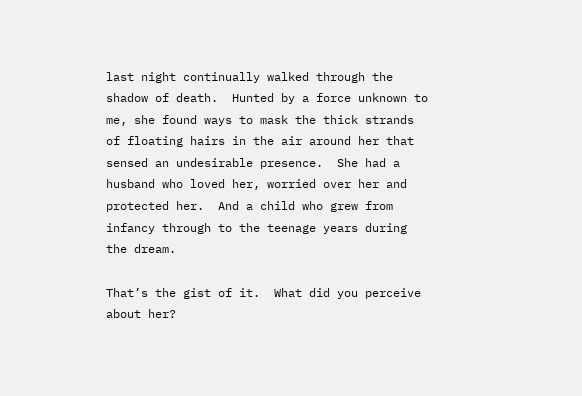last night continually walked through the shadow of death.  Hunted by a force unknown to me, she found ways to mask the thick strands of floating hairs in the air around her that sensed an undesirable presence.  She had a husband who loved her, worried over her and protected her.  And a child who grew from infancy through to the teenage years during the dream.

That’s the gist of it.  What did you perceive about her?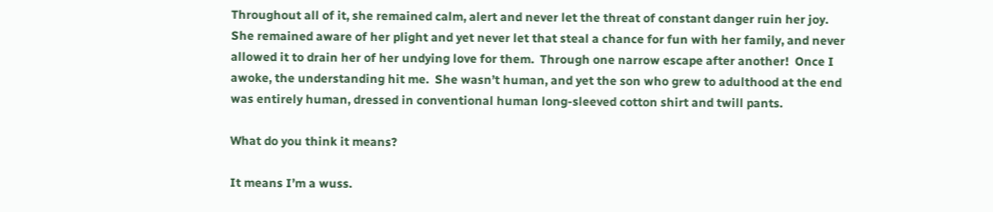Throughout all of it, she remained calm, alert and never let the threat of constant danger ruin her joy.  She remained aware of her plight and yet never let that steal a chance for fun with her family, and never allowed it to drain her of her undying love for them.  Through one narrow escape after another!  Once I awoke, the understanding hit me.  She wasn’t human, and yet the son who grew to adulthood at the end was entirely human, dressed in conventional human long-sleeved cotton shirt and twill pants.

What do you think it means?

It means I’m a wuss.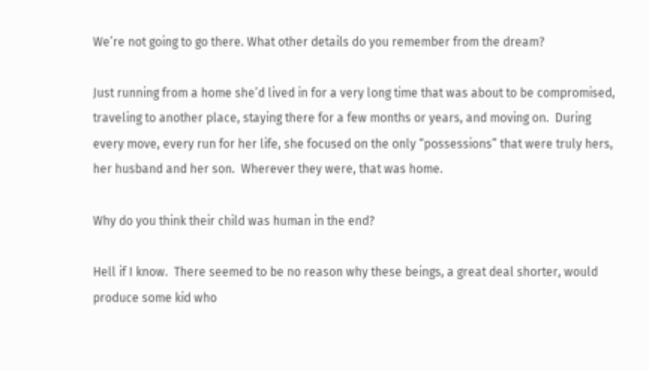We’re not going to go there. What other details do you remember from the dream?

Just running from a home she’d lived in for a very long time that was about to be compromised, traveling to another place, staying there for a few months or years, and moving on.  During every move, every run for her life, she focused on the only “possessions” that were truly hers, her husband and her son.  Wherever they were, that was home.

Why do you think their child was human in the end?

Hell if I know.  There seemed to be no reason why these beings, a great deal shorter, would produce some kid who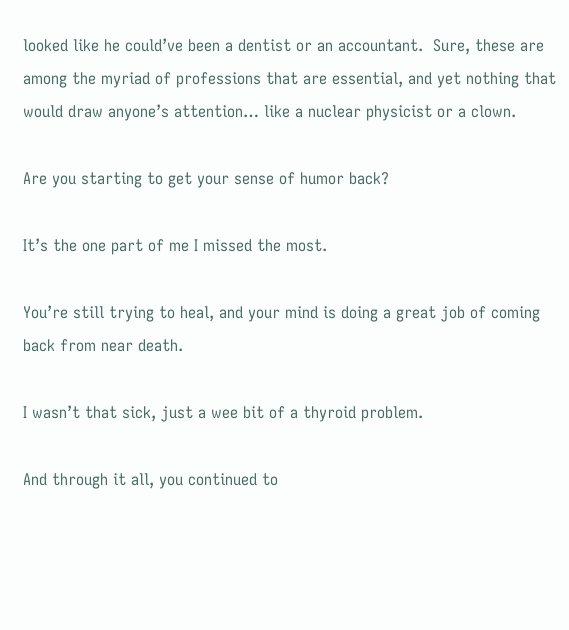looked like he could’ve been a dentist or an accountant.  Sure, these are among the myriad of professions that are essential, and yet nothing that would draw anyone’s attention… like a nuclear physicist or a clown.

Are you starting to get your sense of humor back?

It’s the one part of me I missed the most.

You’re still trying to heal, and your mind is doing a great job of coming back from near death.

I wasn’t that sick, just a wee bit of a thyroid problem.

And through it all, you continued to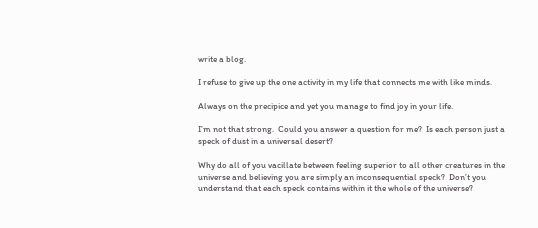write a blog.

I refuse to give up the one activity in my life that connects me with like minds.

Always on the precipice and yet you manage to find joy in your life.

I’m not that strong.  Could you answer a question for me?  Is each person just a speck of dust in a universal desert?

Why do all of you vacillate between feeling superior to all other creatures in the universe and believing you are simply an inconsequential speck?  Don’t you understand that each speck contains within it the whole of the universe?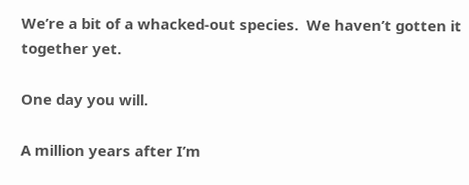We’re a bit of a whacked-out species.  We haven’t gotten it together yet.

One day you will.

A million years after I’m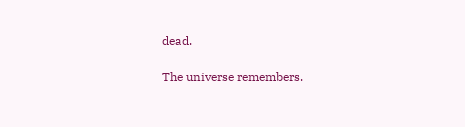dead.

The universe remembers.